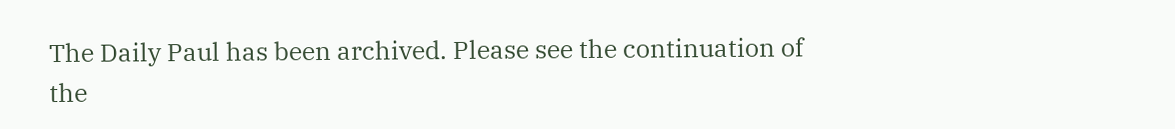The Daily Paul has been archived. Please see the continuation of the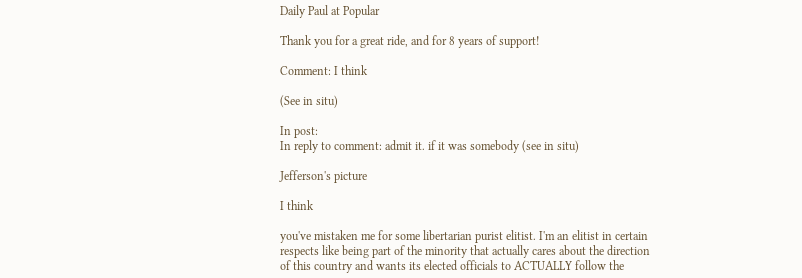Daily Paul at Popular

Thank you for a great ride, and for 8 years of support!

Comment: I think

(See in situ)

In post:
In reply to comment: admit it. if it was somebody (see in situ)

Jefferson's picture

I think

you've mistaken me for some libertarian purist elitist. I'm an elitist in certain respects like being part of the minority that actually cares about the direction of this country and wants its elected officials to ACTUALLY follow the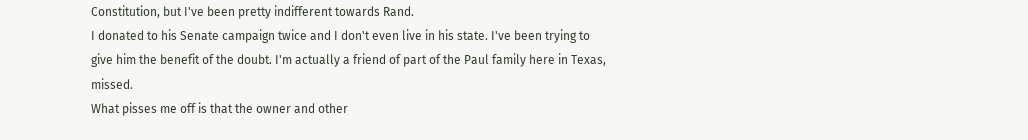Constitution, but I've been pretty indifferent towards Rand.
I donated to his Senate campaign twice and I don't even live in his state. I've been trying to give him the benefit of the doubt. I'm actually a friend of part of the Paul family here in Texas, missed.
What pisses me off is that the owner and other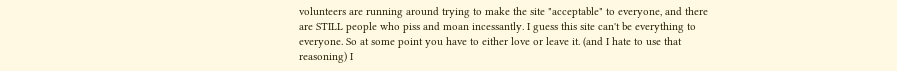volunteers are running around trying to make the site "acceptable" to everyone, and there are STILL people who piss and moan incessantly. I guess this site can't be everything to everyone. So at some point you have to either love or leave it. (and I hate to use that reasoning) I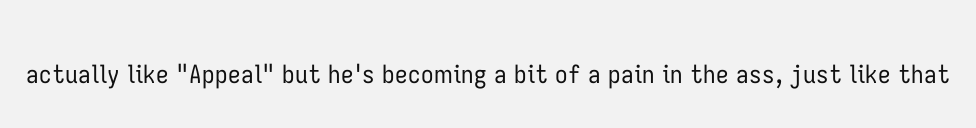actually like "Appeal" but he's becoming a bit of a pain in the ass, just like that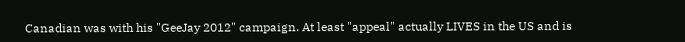Canadian was with his "GeeJay 2012" campaign. At least "appeal" actually LIVES in the US and is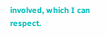involved, which I can respect.